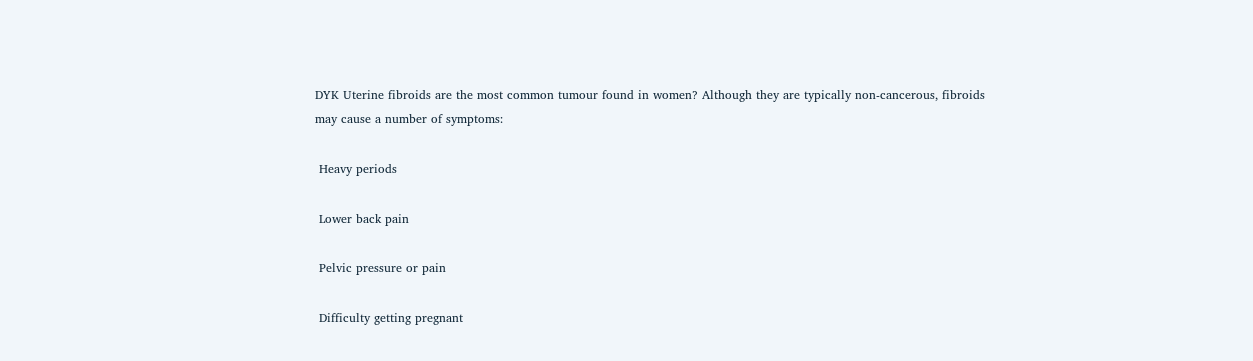DYK Uterine fibroids are the most common tumour found in women? Although they are typically non-cancerous, fibroids may cause a number of symptoms:

 Heavy periods

 Lower back pain

 Pelvic pressure or pain

 Difficulty getting pregnant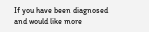If you have been diagnosed and would like more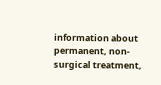information about permanent, non-surgical treatment,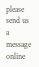please send us a message online